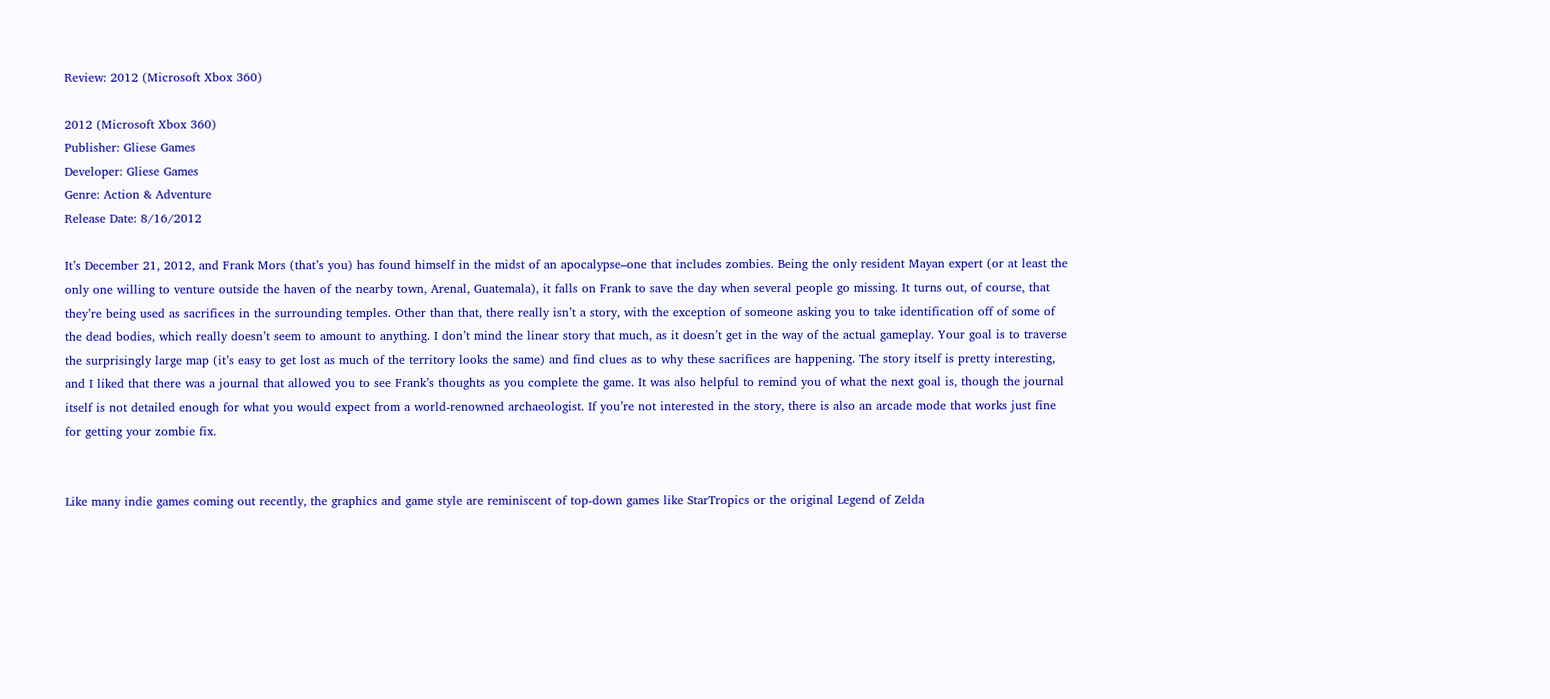Review: 2012 (Microsoft Xbox 360)

2012 (Microsoft Xbox 360)
Publisher: Gliese Games
Developer: Gliese Games
Genre: Action & Adventure
Release Date: 8/16/2012

It’s December 21, 2012, and Frank Mors (that’s you) has found himself in the midst of an apocalypse–one that includes zombies. Being the only resident Mayan expert (or at least the only one willing to venture outside the haven of the nearby town, Arenal, Guatemala), it falls on Frank to save the day when several people go missing. It turns out, of course, that they’re being used as sacrifices in the surrounding temples. Other than that, there really isn’t a story, with the exception of someone asking you to take identification off of some of the dead bodies, which really doesn’t seem to amount to anything. I don’t mind the linear story that much, as it doesn’t get in the way of the actual gameplay. Your goal is to traverse the surprisingly large map (it’s easy to get lost as much of the territory looks the same) and find clues as to why these sacrifices are happening. The story itself is pretty interesting, and I liked that there was a journal that allowed you to see Frank’s thoughts as you complete the game. It was also helpful to remind you of what the next goal is, though the journal itself is not detailed enough for what you would expect from a world-renowned archaeologist. If you’re not interested in the story, there is also an arcade mode that works just fine for getting your zombie fix.


Like many indie games coming out recently, the graphics and game style are reminiscent of top-down games like StarTropics or the original Legend of Zelda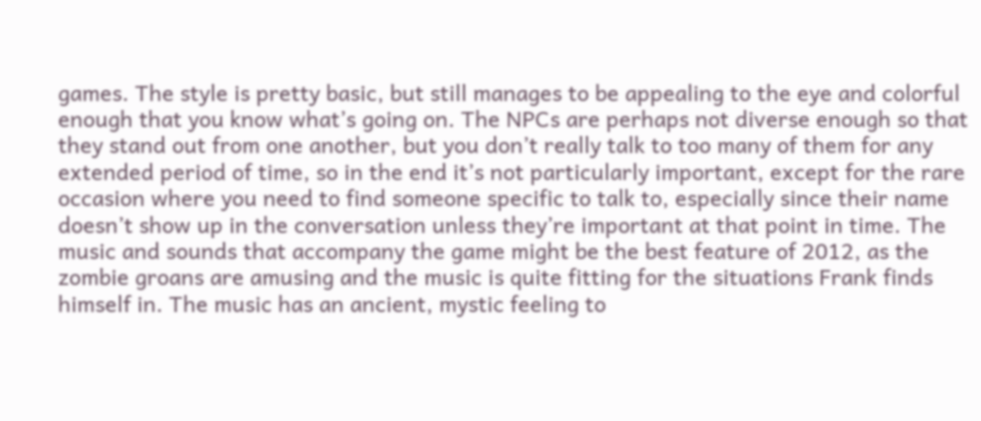games. The style is pretty basic, but still manages to be appealing to the eye and colorful enough that you know what’s going on. The NPCs are perhaps not diverse enough so that they stand out from one another, but you don’t really talk to too many of them for any extended period of time, so in the end it’s not particularly important, except for the rare occasion where you need to find someone specific to talk to, especially since their name doesn’t show up in the conversation unless they’re important at that point in time. The music and sounds that accompany the game might be the best feature of 2012, as the zombie groans are amusing and the music is quite fitting for the situations Frank finds himself in. The music has an ancient, mystic feeling to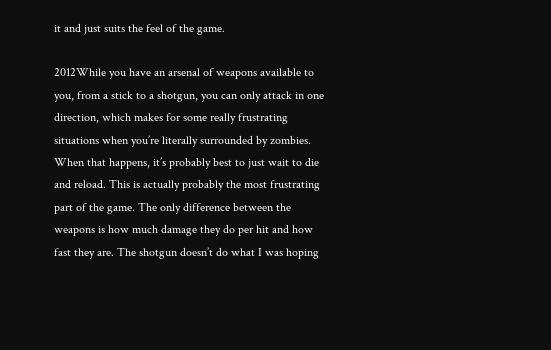it and just suits the feel of the game.

2012While you have an arsenal of weapons available to you, from a stick to a shotgun, you can only attack in one direction, which makes for some really frustrating situations when you’re literally surrounded by zombies. When that happens, it’s probably best to just wait to die and reload. This is actually probably the most frustrating part of the game. The only difference between the weapons is how much damage they do per hit and how fast they are. The shotgun doesn’t do what I was hoping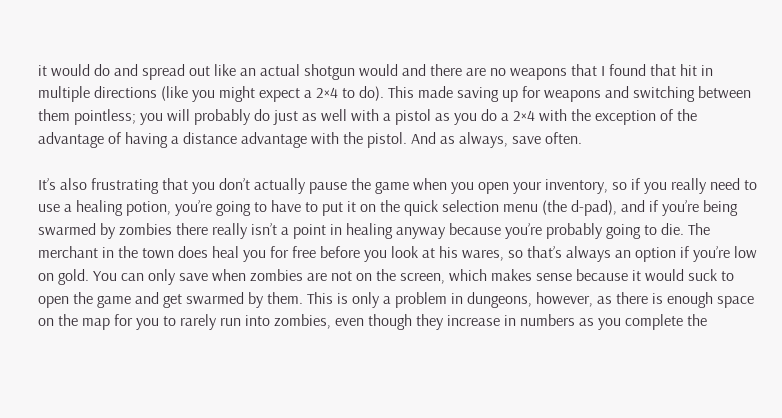it would do and spread out like an actual shotgun would and there are no weapons that I found that hit in multiple directions (like you might expect a 2×4 to do). This made saving up for weapons and switching between them pointless; you will probably do just as well with a pistol as you do a 2×4 with the exception of the advantage of having a distance advantage with the pistol. And as always, save often.

It’s also frustrating that you don’t actually pause the game when you open your inventory, so if you really need to use a healing potion, you’re going to have to put it on the quick selection menu (the d-pad), and if you’re being swarmed by zombies there really isn’t a point in healing anyway because you’re probably going to die. The merchant in the town does heal you for free before you look at his wares, so that’s always an option if you’re low on gold. You can only save when zombies are not on the screen, which makes sense because it would suck to open the game and get swarmed by them. This is only a problem in dungeons, however, as there is enough space on the map for you to rarely run into zombies, even though they increase in numbers as you complete the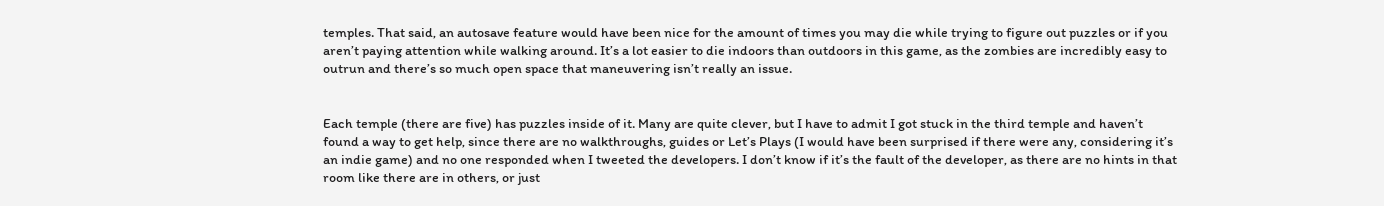temples. That said, an autosave feature would have been nice for the amount of times you may die while trying to figure out puzzles or if you aren’t paying attention while walking around. It’s a lot easier to die indoors than outdoors in this game, as the zombies are incredibly easy to outrun and there’s so much open space that maneuvering isn’t really an issue.


Each temple (there are five) has puzzles inside of it. Many are quite clever, but I have to admit I got stuck in the third temple and haven’t found a way to get help, since there are no walkthroughs, guides or Let’s Plays (I would have been surprised if there were any, considering it’s an indie game) and no one responded when I tweeted the developers. I don’t know if it’s the fault of the developer, as there are no hints in that room like there are in others, or just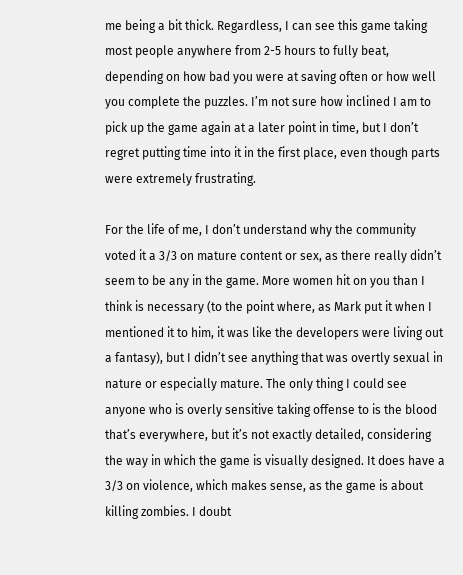me being a bit thick. Regardless, I can see this game taking most people anywhere from 2-5 hours to fully beat, depending on how bad you were at saving often or how well you complete the puzzles. I’m not sure how inclined I am to pick up the game again at a later point in time, but I don’t regret putting time into it in the first place, even though parts were extremely frustrating.

For the life of me, I don’t understand why the community voted it a 3/3 on mature content or sex, as there really didn’t seem to be any in the game. More women hit on you than I think is necessary (to the point where, as Mark put it when I mentioned it to him, it was like the developers were living out a fantasy), but I didn’t see anything that was overtly sexual in nature or especially mature. The only thing I could see anyone who is overly sensitive taking offense to is the blood that’s everywhere, but it’s not exactly detailed, considering the way in which the game is visually designed. It does have a 3/3 on violence, which makes sense, as the game is about killing zombies. I doubt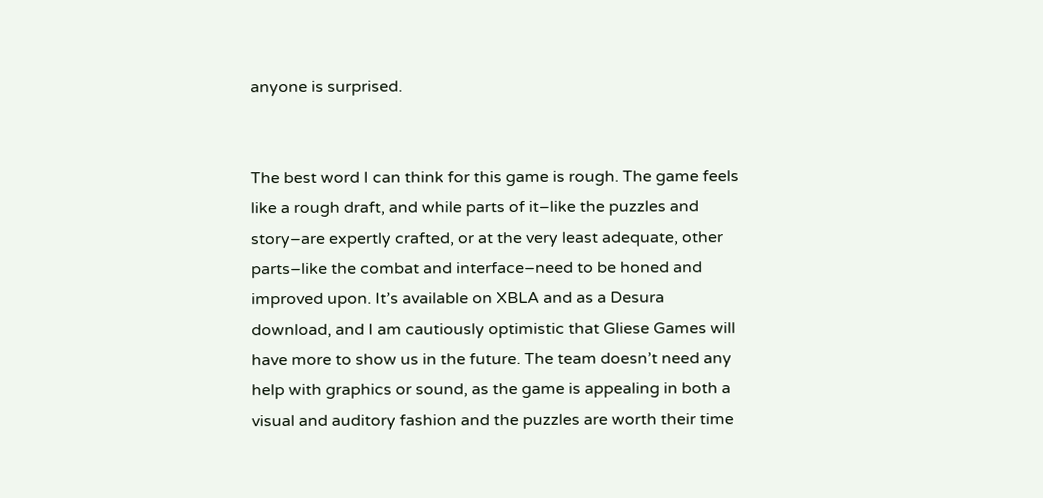anyone is surprised.


The best word I can think for this game is rough. The game feels like a rough draft, and while parts of it–like the puzzles and story–are expertly crafted, or at the very least adequate, other parts–like the combat and interface–need to be honed and improved upon. It’s available on XBLA and as a Desura download, and I am cautiously optimistic that Gliese Games will have more to show us in the future. The team doesn’t need any help with graphics or sound, as the game is appealing in both a visual and auditory fashion and the puzzles are worth their time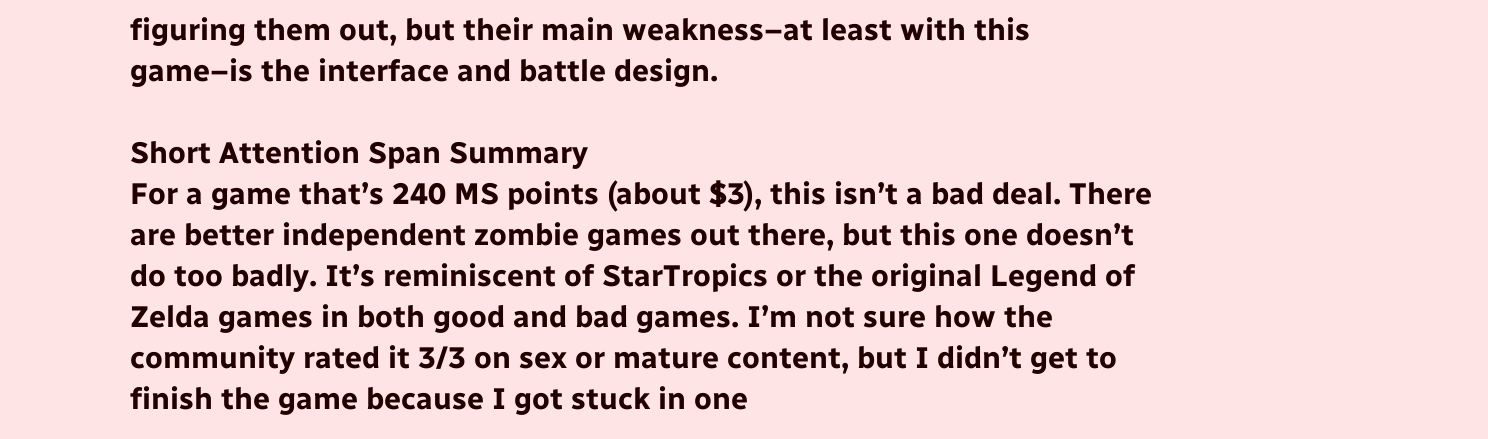figuring them out, but their main weakness–at least with this game–is the interface and battle design.

Short Attention Span Summary
For a game that’s 240 MS points (about $3), this isn’t a bad deal. There are better independent zombie games out there, but this one doesn’t do too badly. It’s reminiscent of StarTropics or the original Legend of Zelda games in both good and bad games. I’m not sure how the community rated it 3/3 on sex or mature content, but I didn’t get to finish the game because I got stuck in one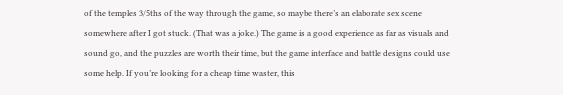of the temples 3/5ths of the way through the game, so maybe there’s an elaborate sex scene somewhere after I got stuck. (That was a joke.) The game is a good experience as far as visuals and sound go, and the puzzles are worth their time, but the game interface and battle designs could use some help. If you’re looking for a cheap time waster, this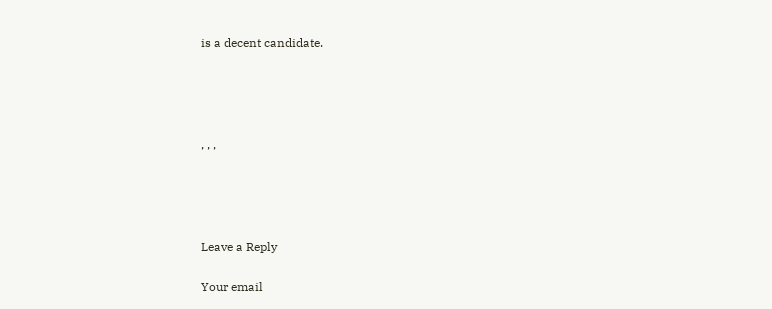is a decent candidate.




, , ,




Leave a Reply

Your email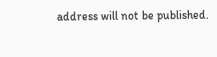address will not be published.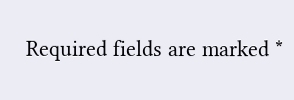Required fields are marked *